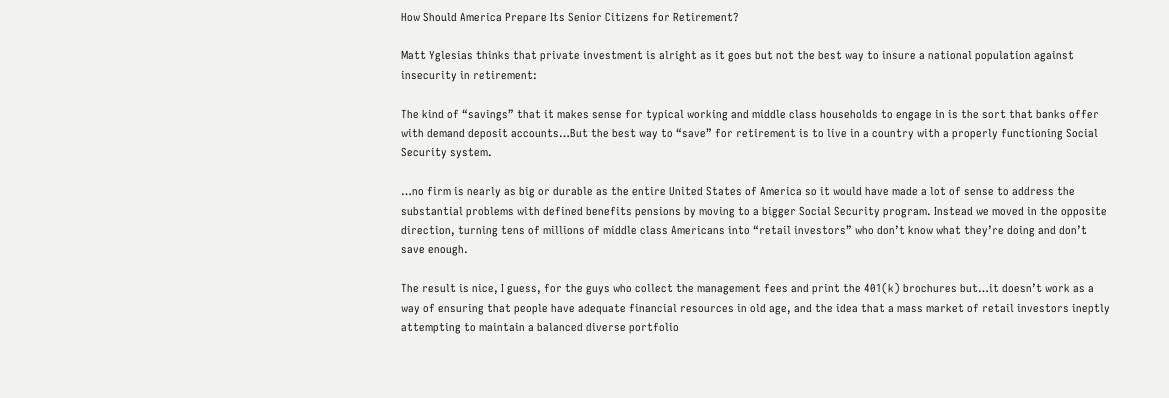How Should America Prepare Its Senior Citizens for Retirement?

Matt Yglesias thinks that private investment is alright as it goes but not the best way to insure a national population against insecurity in retirement:

The kind of “savings” that it makes sense for typical working and middle class households to engage in is the sort that banks offer with demand deposit accounts…But the best way to “save” for retirement is to live in a country with a properly functioning Social Security system.

…no firm is nearly as big or durable as the entire United States of America so it would have made a lot of sense to address the substantial problems with defined benefits pensions by moving to a bigger Social Security program. Instead we moved in the opposite direction, turning tens of millions of middle class Americans into “retail investors” who don’t know what they’re doing and don’t save enough.

The result is nice, I guess, for the guys who collect the management fees and print the 401(k) brochures but…it doesn’t work as a way of ensuring that people have adequate financial resources in old age, and the idea that a mass market of retail investors ineptly attempting to maintain a balanced diverse portfolio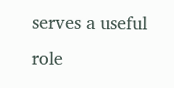serves a useful role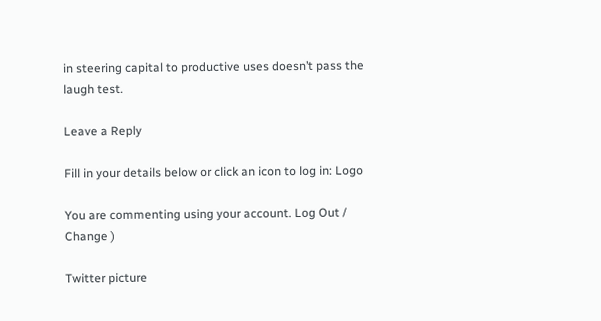in steering capital to productive uses doesn’t pass the laugh test.

Leave a Reply

Fill in your details below or click an icon to log in: Logo

You are commenting using your account. Log Out / Change )

Twitter picture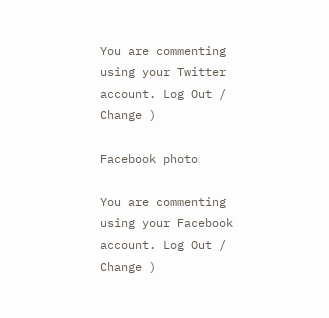You are commenting using your Twitter account. Log Out / Change )

Facebook photo

You are commenting using your Facebook account. Log Out / Change )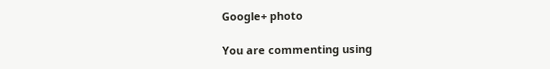Google+ photo

You are commenting using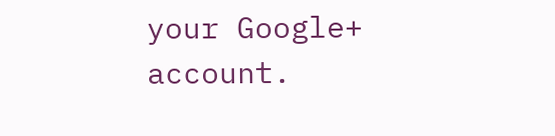your Google+ account.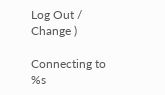Log Out / Change )

Connecting to %s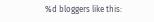%d bloggers like this: